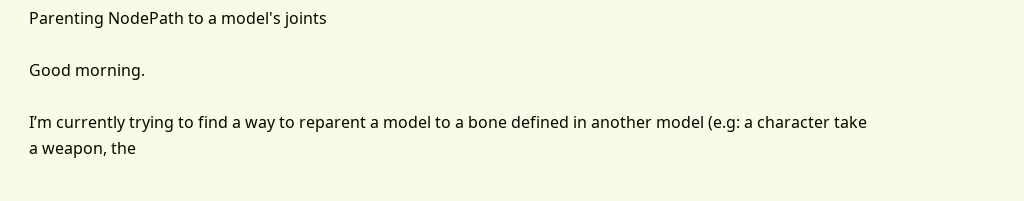Parenting NodePath to a model's joints

Good morning.

I’m currently trying to find a way to reparent a model to a bone defined in another model (e.g: a character take a weapon, the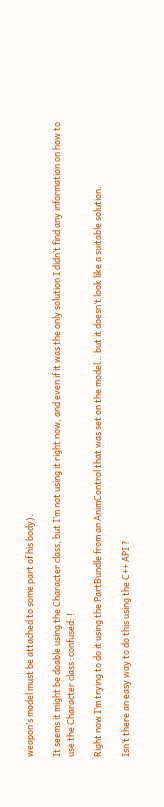weapon’s model must be attached to some part of his body).

It seems it might be doable using the Character class, but I’m not using it right now, and even if it was the only solution I didn’t find any information on how to use the Character class :confused: !

Right now I’m trying to do it using the PartBundle from an AnimControl that was set on the model… but it doesn’t look like a suitable solution.

Isn’t there an easy way to do this using the C++ API ?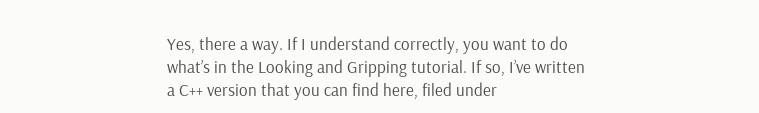Yes, there a way. If I understand correctly, you want to do what’s in the Looking and Gripping tutorial. If so, I’ve written a C++ version that you can find here, filed under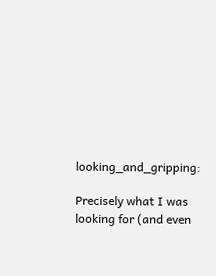looking_and_gripping:

Precisely what I was looking for (and even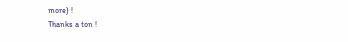more) !
Thanks a ton !